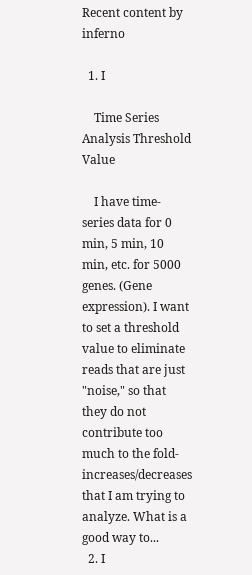Recent content by inferno

  1. I

    Time Series Analysis Threshold Value

    I have time-series data for 0 min, 5 min, 10 min, etc. for 5000 genes. (Gene expression). I want to set a threshold value to eliminate reads that are just "noise," so that they do not contribute too much to the fold-increases/decreases that I am trying to analyze. What is a good way to...
  2. I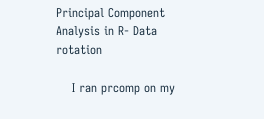Principal Component Analysis in R- Data rotation

    I ran prcomp on my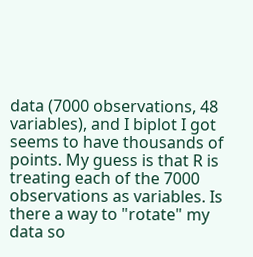data (7000 observations, 48 variables), and I biplot I got seems to have thousands of points. My guess is that R is treating each of the 7000 observations as variables. Is there a way to "rotate" my data so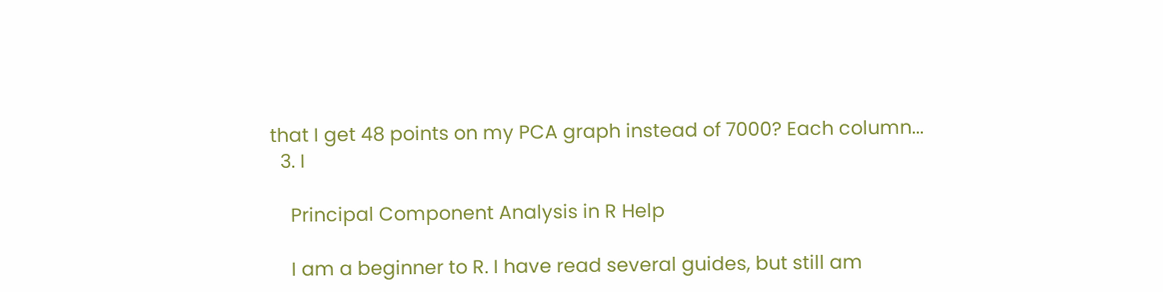that I get 48 points on my PCA graph instead of 7000? Each column...
  3. I

    Principal Component Analysis in R Help

    I am a beginner to R. I have read several guides, but still am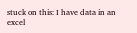stuck on this: I have data in an excel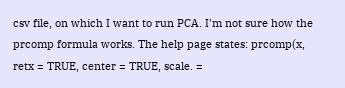csv file, on which I want to run PCA. I'm not sure how the prcomp formula works. The help page states: prcomp(x, retx = TRUE, center = TRUE, scale. =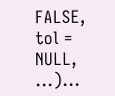FALSE, tol = NULL, ...)...